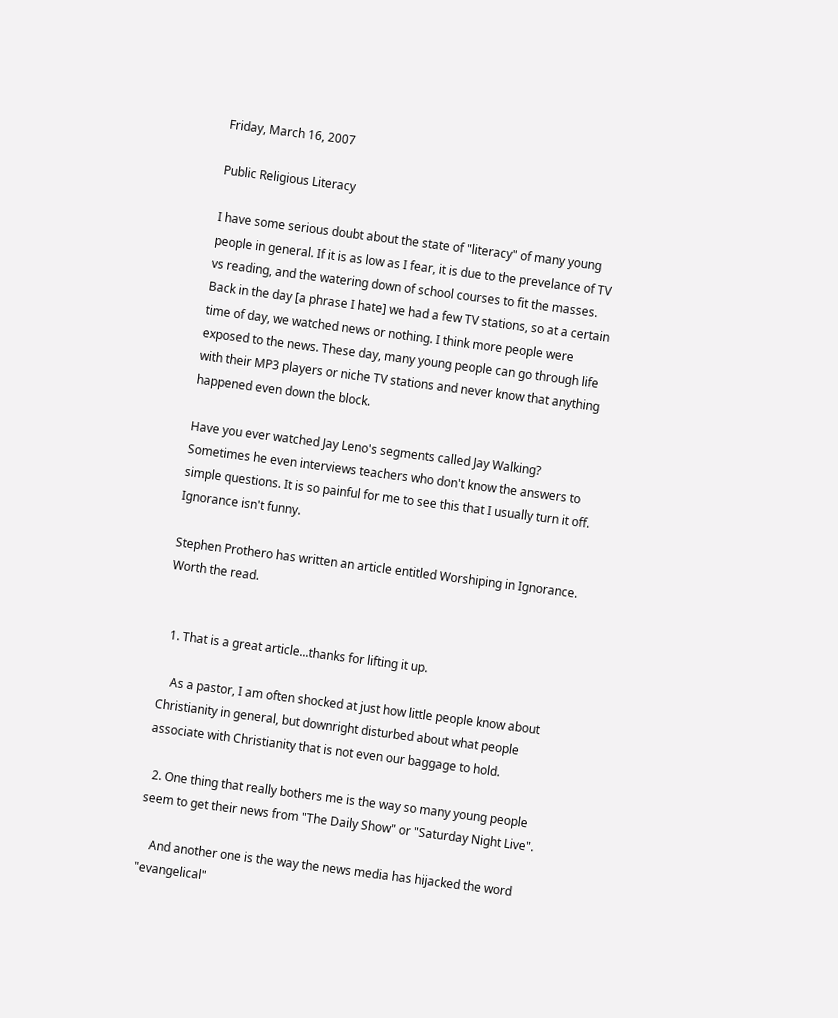Friday, March 16, 2007

Public Religious Literacy

I have some serious doubt about the state of "literacy" of many young people in general. If it is as low as I fear, it is due to the prevelance of TV vs reading, and the watering down of school courses to fit the masses. Back in the day [a phrase I hate] we had a few TV stations, so at a certain time of day, we watched news or nothing. I think more people were exposed to the news. These day, many young people can go through life with their MP3 players or niche TV stations and never know that anything happened even down the block.

Have you ever watched Jay Leno's segments called Jay Walking? Sometimes he even interviews teachers who don't know the answers to simple questions. It is so painful for me to see this that I usually turn it off. Ignorance isn't funny.

Stephen Prothero has written an article entitled Worshiping in Ignorance. Worth the read.


  1. That is a great article...thanks for lifting it up.

    As a pastor, I am often shocked at just how little people know about Christianity in general, but downright disturbed about what people associate with Christianity that is not even our baggage to hold.

  2. One thing that really bothers me is the way so many young people seem to get their news from "The Daily Show" or "Saturday Night Live".

    And another one is the way the news media has hijacked the word "evangelical"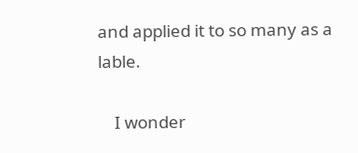and applied it to so many as a lable.

    I wonder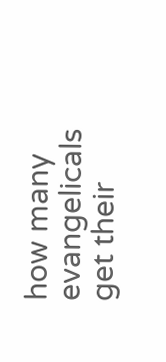how many evangelicals get their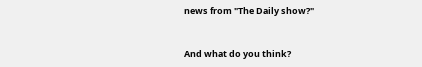news from "The Daily show?"


And what do you think?